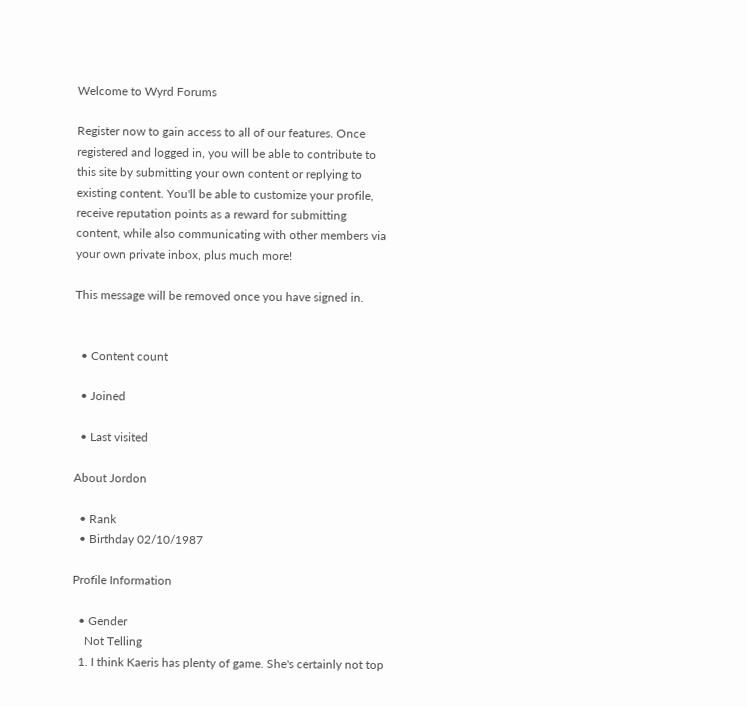Welcome to Wyrd Forums

Register now to gain access to all of our features. Once registered and logged in, you will be able to contribute to this site by submitting your own content or replying to existing content. You'll be able to customize your profile, receive reputation points as a reward for submitting content, while also communicating with other members via your own private inbox, plus much more!

This message will be removed once you have signed in.


  • Content count

  • Joined

  • Last visited

About Jordon

  • Rank
  • Birthday 02/10/1987

Profile Information

  • Gender
    Not Telling
  1. I think Kaeris has plenty of game. She's certainly not top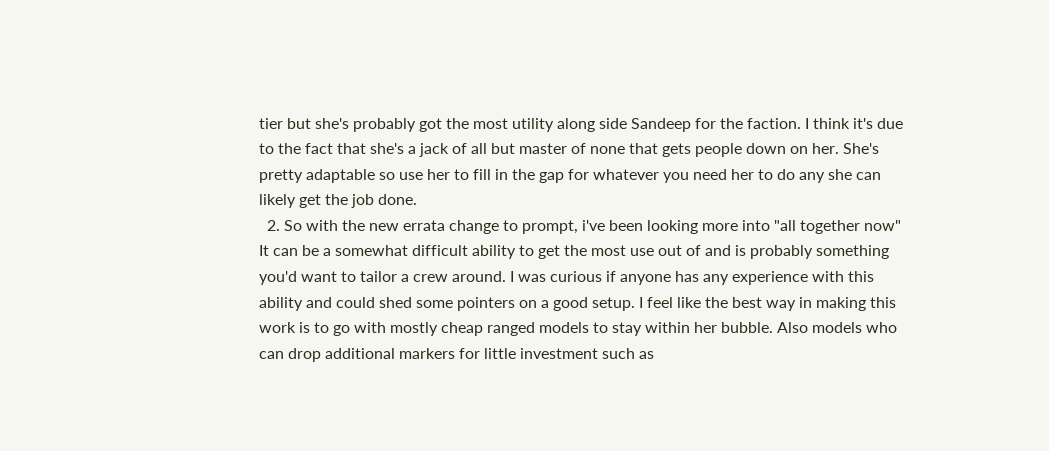tier but she's probably got the most utility along side Sandeep for the faction. I think it's due to the fact that she's a jack of all but master of none that gets people down on her. She's pretty adaptable so use her to fill in the gap for whatever you need her to do any she can likely get the job done.
  2. So with the new errata change to prompt, i've been looking more into "all together now" It can be a somewhat difficult ability to get the most use out of and is probably something you'd want to tailor a crew around. I was curious if anyone has any experience with this ability and could shed some pointers on a good setup. I feel like the best way in making this work is to go with mostly cheap ranged models to stay within her bubble. Also models who can drop additional markers for little investment such as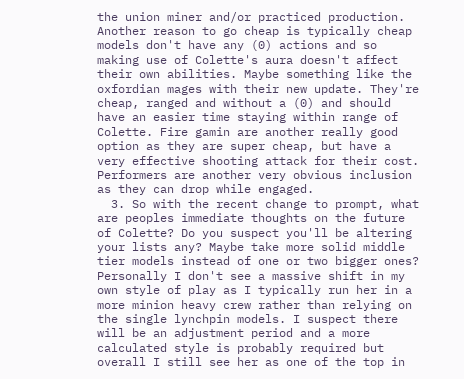the union miner and/or practiced production. Another reason to go cheap is typically cheap models don't have any (0) actions and so making use of Colette's aura doesn't affect their own abilities. Maybe something like the oxfordian mages with their new update. They're cheap, ranged and without a (0) and should have an easier time staying within range of Colette. Fire gamin are another really good option as they are super cheap, but have a very effective shooting attack for their cost. Performers are another very obvious inclusion as they can drop while engaged.
  3. So with the recent change to prompt, what are peoples immediate thoughts on the future of Colette? Do you suspect you'll be altering your lists any? Maybe take more solid middle tier models instead of one or two bigger ones? Personally I don't see a massive shift in my own style of play as I typically run her in a more minion heavy crew rather than relying on the single lynchpin models. I suspect there will be an adjustment period and a more calculated style is probably required but overall I still see her as one of the top in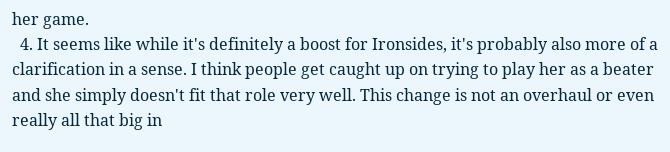her game.
  4. It seems like while it's definitely a boost for Ironsides, it's probably also more of a clarification in a sense. I think people get caught up on trying to play her as a beater and she simply doesn't fit that role very well. This change is not an overhaul or even really all that big in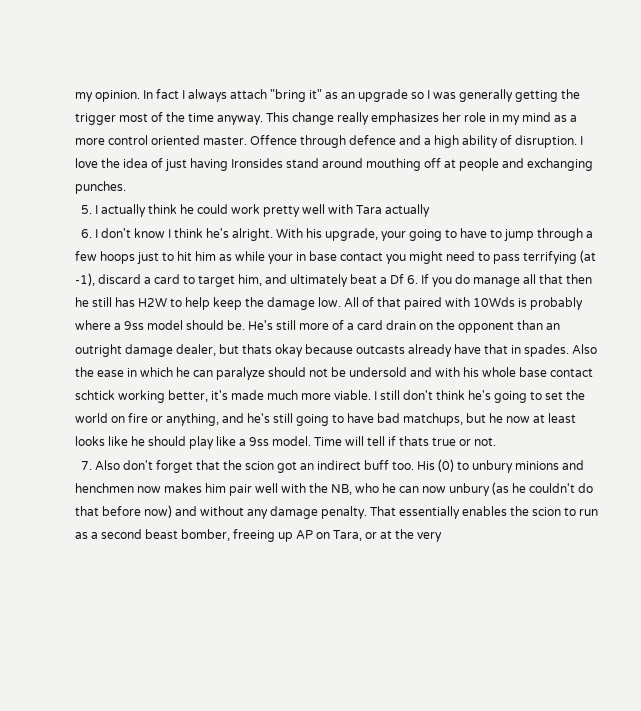my opinion. In fact I always attach "bring it" as an upgrade so I was generally getting the trigger most of the time anyway. This change really emphasizes her role in my mind as a more control oriented master. Offence through defence and a high ability of disruption. I love the idea of just having Ironsides stand around mouthing off at people and exchanging punches.
  5. I actually think he could work pretty well with Tara actually
  6. I don't know I think he's alright. With his upgrade, your going to have to jump through a few hoops just to hit him as while your in base contact you might need to pass terrifying (at -1), discard a card to target him, and ultimately beat a Df 6. If you do manage all that then he still has H2W to help keep the damage low. All of that paired with 10Wds is probably where a 9ss model should be. He's still more of a card drain on the opponent than an outright damage dealer, but thats okay because outcasts already have that in spades. Also the ease in which he can paralyze should not be undersold and with his whole base contact schtick working better, it's made much more viable. I still don't think he's going to set the world on fire or anything, and he's still going to have bad matchups, but he now at least looks like he should play like a 9ss model. Time will tell if thats true or not.
  7. Also don't forget that the scion got an indirect buff too. His (0) to unbury minions and henchmen now makes him pair well with the NB, who he can now unbury (as he couldn't do that before now) and without any damage penalty. That essentially enables the scion to run as a second beast bomber, freeing up AP on Tara, or at the very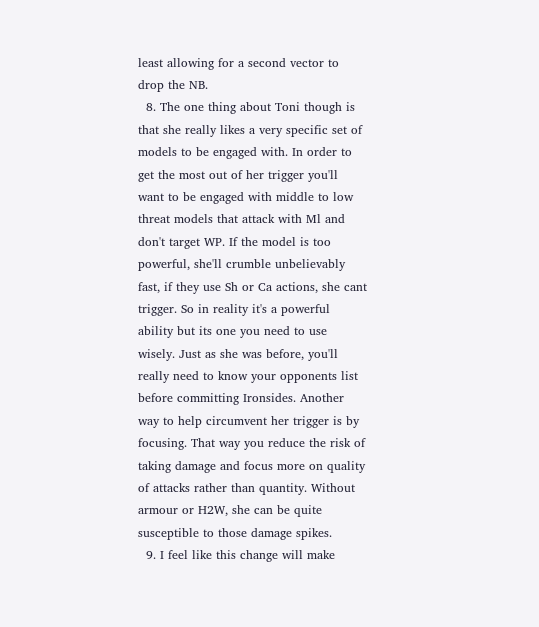least allowing for a second vector to drop the NB.
  8. The one thing about Toni though is that she really likes a very specific set of models to be engaged with. In order to get the most out of her trigger you'll want to be engaged with middle to low threat models that attack with Ml and don't target WP. If the model is too powerful, she'll crumble unbelievably fast, if they use Sh or Ca actions, she cant trigger. So in reality it's a powerful ability but its one you need to use wisely. Just as she was before, you'll really need to know your opponents list before committing Ironsides. Another way to help circumvent her trigger is by focusing. That way you reduce the risk of taking damage and focus more on quality of attacks rather than quantity. Without armour or H2W, she can be quite susceptible to those damage spikes.
  9. I feel like this change will make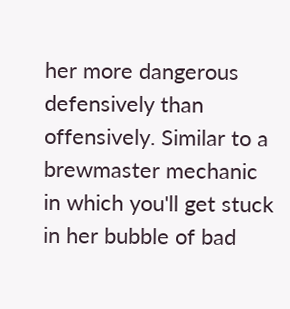her more dangerous defensively than offensively. Similar to a brewmaster mechanic in which you'll get stuck in her bubble of bad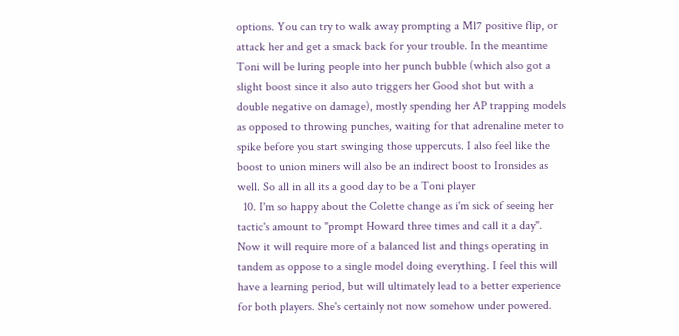options. You can try to walk away prompting a Ml7 positive flip, or attack her and get a smack back for your trouble. In the meantime Toni will be luring people into her punch bubble (which also got a slight boost since it also auto triggers her Good shot but with a double negative on damage), mostly spending her AP trapping models as opposed to throwing punches, waiting for that adrenaline meter to spike before you start swinging those uppercuts. I also feel like the boost to union miners will also be an indirect boost to Ironsides as well. So all in all its a good day to be a Toni player
  10. I'm so happy about the Colette change as i'm sick of seeing her tactic's amount to "prompt Howard three times and call it a day". Now it will require more of a balanced list and things operating in tandem as oppose to a single model doing everything. I feel this will have a learning period, but will ultimately lead to a better experience for both players. She's certainly not now somehow under powered.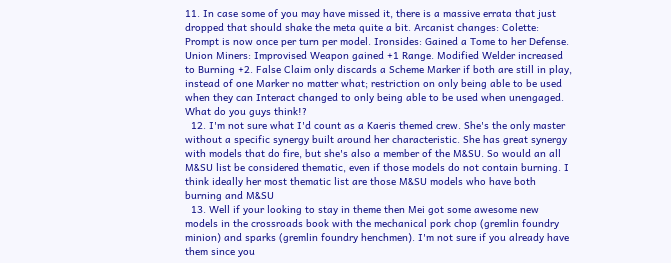11. In case some of you may have missed it, there is a massive errata that just dropped that should shake the meta quite a bit. Arcanist changes: Colette: Prompt is now once per turn per model. Ironsides: Gained a Tome to her Defense. Union Miners: Improvised Weapon gained +1 Range. Modified Welder increased to Burning +2. False Claim only discards a Scheme Marker if both are still in play, instead of one Marker no matter what; restriction on only being able to be used when they can Interact changed to only being able to be used when unengaged. What do you guys think!?
  12. I'm not sure what I'd count as a Kaeris themed crew. She's the only master without a specific synergy built around her characteristic. She has great synergy with models that do fire, but she's also a member of the M&SU. So would an all M&SU list be considered thematic, even if those models do not contain burning. I think ideally her most thematic list are those M&SU models who have both burning and M&SU
  13. Well if your looking to stay in theme then Mei got some awesome new models in the crossroads book with the mechanical pork chop (gremlin foundry minion) and sparks (gremlin foundry henchmen). I'm not sure if you already have them since you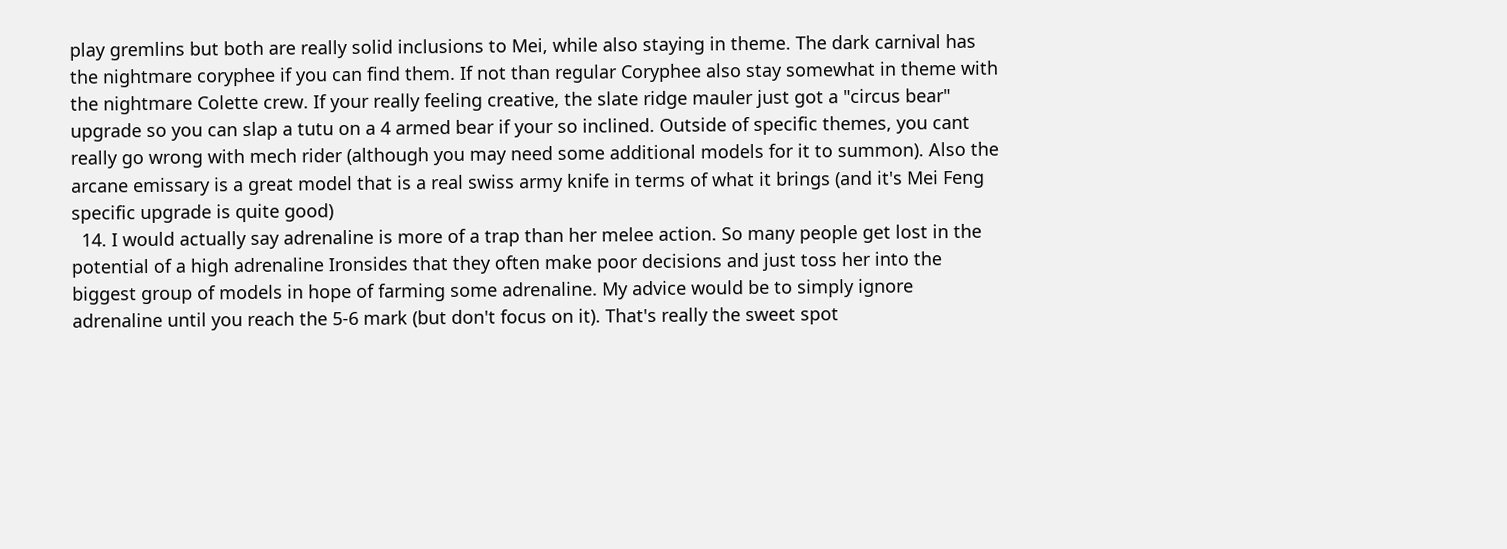play gremlins but both are really solid inclusions to Mei, while also staying in theme. The dark carnival has the nightmare coryphee if you can find them. If not than regular Coryphee also stay somewhat in theme with the nightmare Colette crew. If your really feeling creative, the slate ridge mauler just got a "circus bear" upgrade so you can slap a tutu on a 4 armed bear if your so inclined. Outside of specific themes, you cant really go wrong with mech rider (although you may need some additional models for it to summon). Also the arcane emissary is a great model that is a real swiss army knife in terms of what it brings (and it's Mei Feng specific upgrade is quite good)
  14. I would actually say adrenaline is more of a trap than her melee action. So many people get lost in the potential of a high adrenaline Ironsides that they often make poor decisions and just toss her into the biggest group of models in hope of farming some adrenaline. My advice would be to simply ignore adrenaline until you reach the 5-6 mark (but don't focus on it). That's really the sweet spot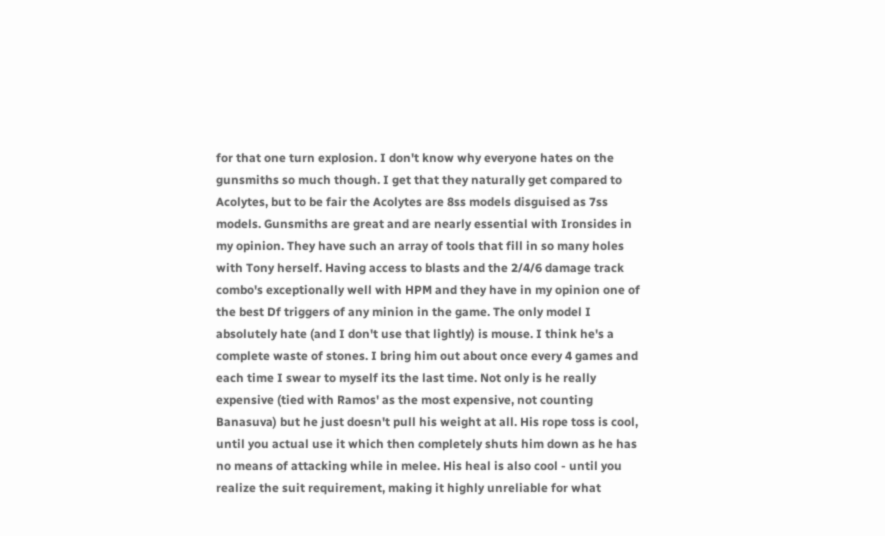for that one turn explosion. I don't know why everyone hates on the gunsmiths so much though. I get that they naturally get compared to Acolytes, but to be fair the Acolytes are 8ss models disguised as 7ss models. Gunsmiths are great and are nearly essential with Ironsides in my opinion. They have such an array of tools that fill in so many holes with Tony herself. Having access to blasts and the 2/4/6 damage track combo's exceptionally well with HPM and they have in my opinion one of the best Df triggers of any minion in the game. The only model I absolutely hate (and I don't use that lightly) is mouse. I think he's a complete waste of stones. I bring him out about once every 4 games and each time I swear to myself its the last time. Not only is he really expensive (tied with Ramos' as the most expensive, not counting Banasuva) but he just doesn't pull his weight at all. His rope toss is cool, until you actual use it which then completely shuts him down as he has no means of attacking while in melee. His heal is also cool - until you realize the suit requirement, making it highly unreliable for what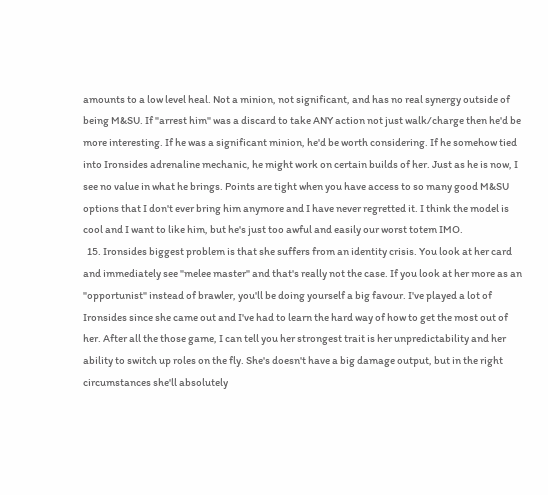amounts to a low level heal. Not a minion, not significant, and has no real synergy outside of being M&SU. If "arrest him" was a discard to take ANY action not just walk/charge then he'd be more interesting. If he was a significant minion, he'd be worth considering. If he somehow tied into Ironsides adrenaline mechanic, he might work on certain builds of her. Just as he is now, I see no value in what he brings. Points are tight when you have access to so many good M&SU options that I don't ever bring him anymore and I have never regretted it. I think the model is cool and I want to like him, but he's just too awful and easily our worst totem IMO.
  15. Ironsides biggest problem is that she suffers from an identity crisis. You look at her card and immediately see "melee master" and that's really not the case. If you look at her more as an "opportunist" instead of brawler, you'll be doing yourself a big favour. I've played a lot of Ironsides since she came out and I've had to learn the hard way of how to get the most out of her. After all the those game, I can tell you her strongest trait is her unpredictability and her ability to switch up roles on the fly. She's doesn't have a big damage output, but in the right circumstances she'll absolutely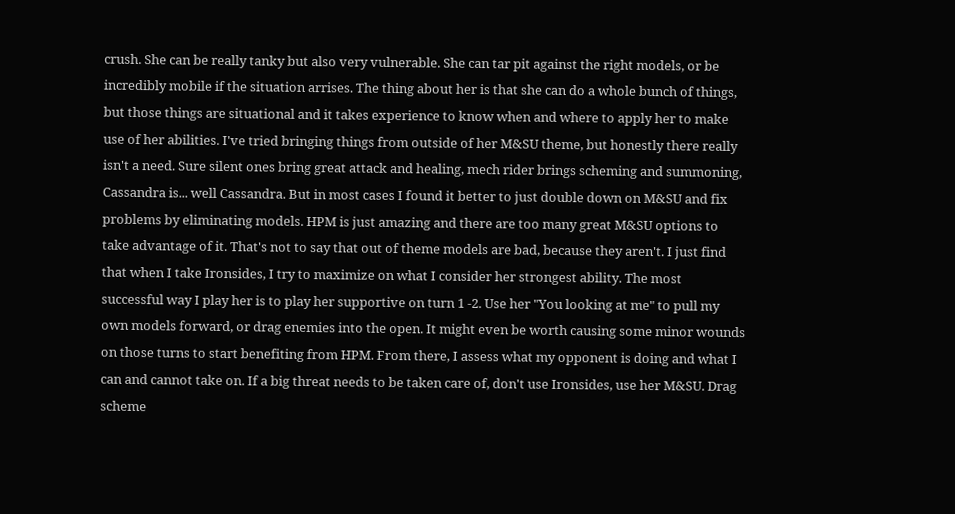crush. She can be really tanky but also very vulnerable. She can tar pit against the right models, or be incredibly mobile if the situation arrises. The thing about her is that she can do a whole bunch of things, but those things are situational and it takes experience to know when and where to apply her to make use of her abilities. I've tried bringing things from outside of her M&SU theme, but honestly there really isn't a need. Sure silent ones bring great attack and healing, mech rider brings scheming and summoning, Cassandra is... well Cassandra. But in most cases I found it better to just double down on M&SU and fix problems by eliminating models. HPM is just amazing and there are too many great M&SU options to take advantage of it. That's not to say that out of theme models are bad, because they aren't. I just find that when I take Ironsides, I try to maximize on what I consider her strongest ability. The most successful way I play her is to play her supportive on turn 1 -2. Use her "You looking at me" to pull my own models forward, or drag enemies into the open. It might even be worth causing some minor wounds on those turns to start benefiting from HPM. From there, I assess what my opponent is doing and what I can and cannot take on. If a big threat needs to be taken care of, don't use Ironsides, use her M&SU. Drag scheme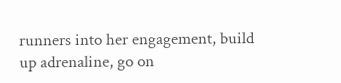runners into her engagement, build up adrenaline, go on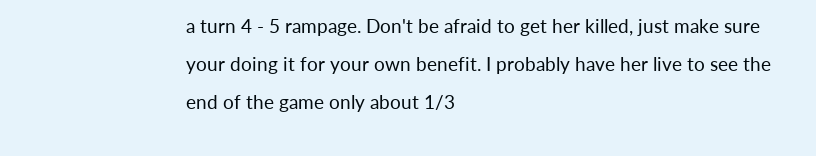a turn 4 - 5 rampage. Don't be afraid to get her killed, just make sure your doing it for your own benefit. I probably have her live to see the end of the game only about 1/3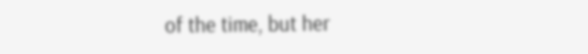of the time, but her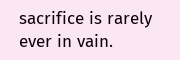sacrifice is rarely ever in vain.